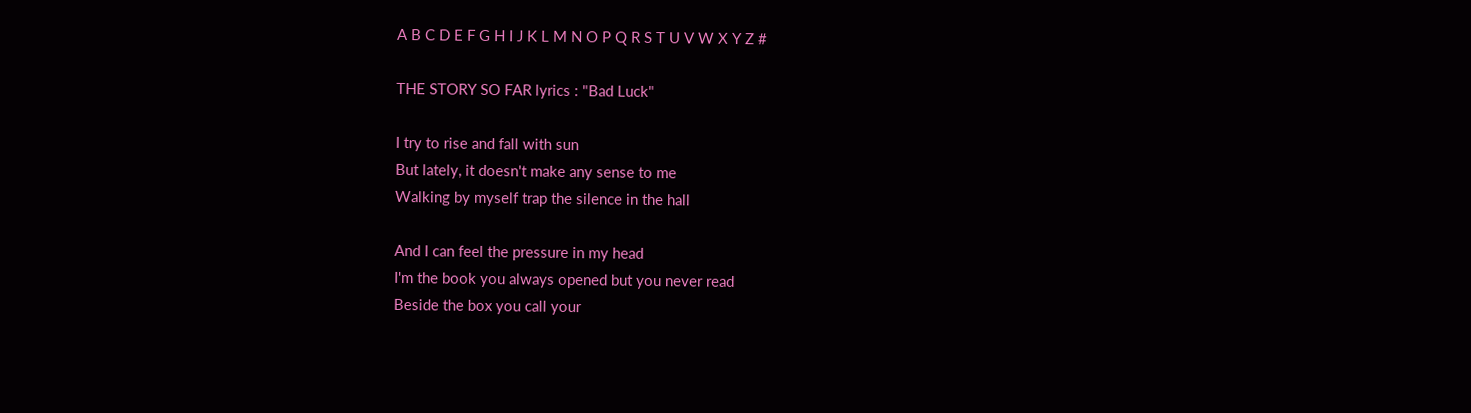A B C D E F G H I J K L M N O P Q R S T U V W X Y Z #

THE STORY SO FAR lyrics : "Bad Luck"

I try to rise and fall with sun
But lately, it doesn't make any sense to me
Walking by myself trap the silence in the hall

And I can feel the pressure in my head
I'm the book you always opened but you never read
Beside the box you call your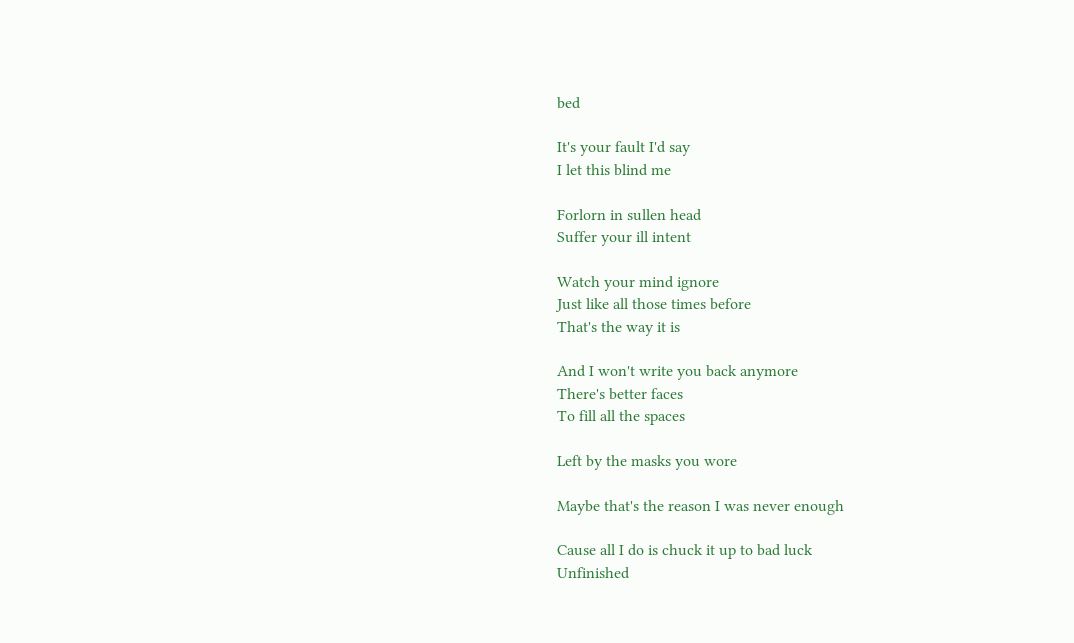bed

It's your fault I'd say
I let this blind me

Forlorn in sullen head
Suffer your ill intent

Watch your mind ignore
Just like all those times before
That's the way it is

And I won't write you back anymore
There's better faces
To fill all the spaces

Left by the masks you wore

Maybe that's the reason I was never enough

Cause all I do is chuck it up to bad luck
Unfinished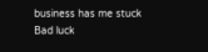business has me stuck
Bad luck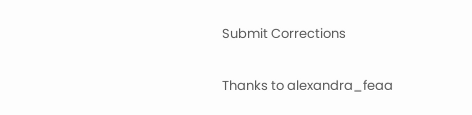Submit Corrections

Thanks to alexandra_feaa